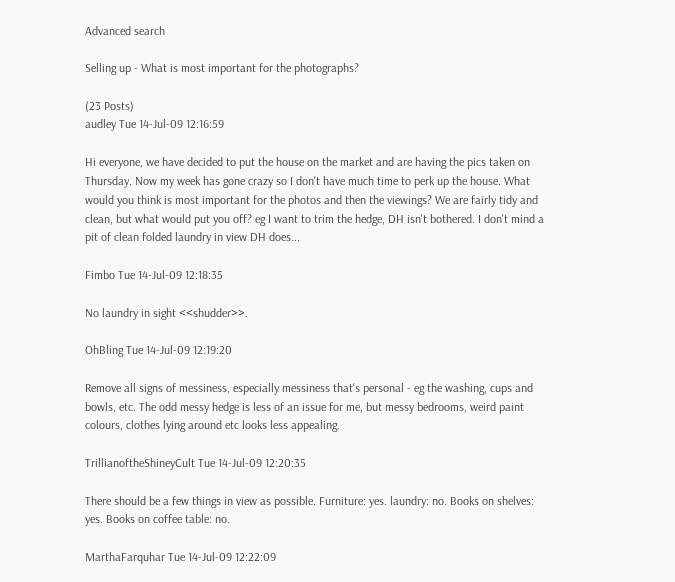Advanced search

Selling up - What is most important for the photographs?

(23 Posts)
audley Tue 14-Jul-09 12:16:59

Hi everyone, we have decided to put the house on the market and are having the pics taken on Thursday. Now my week has gone crazy so I don't have much time to perk up the house. What would you think is most important for the photos and then the viewings? We are fairly tidy and clean, but what would put you off? eg I want to trim the hedge, DH isn't bothered. I don't mind a pit of clean folded laundry in view DH does...

Fimbo Tue 14-Jul-09 12:18:35

No laundry in sight <<shudder>>.

OhBling Tue 14-Jul-09 12:19:20

Remove all signs of messiness, especially messiness that's personal - eg the washing, cups and bowls, etc. The odd messy hedge is less of an issue for me, but messy bedrooms, weird paint colours, clothes lying around etc looks less appealing.

TrillianoftheShineyCult Tue 14-Jul-09 12:20:35

There should be a few things in view as possible. Furniture: yes. laundry: no. Books on shelves: yes. Books on coffee table: no.

MarthaFarquhar Tue 14-Jul-09 12:22:09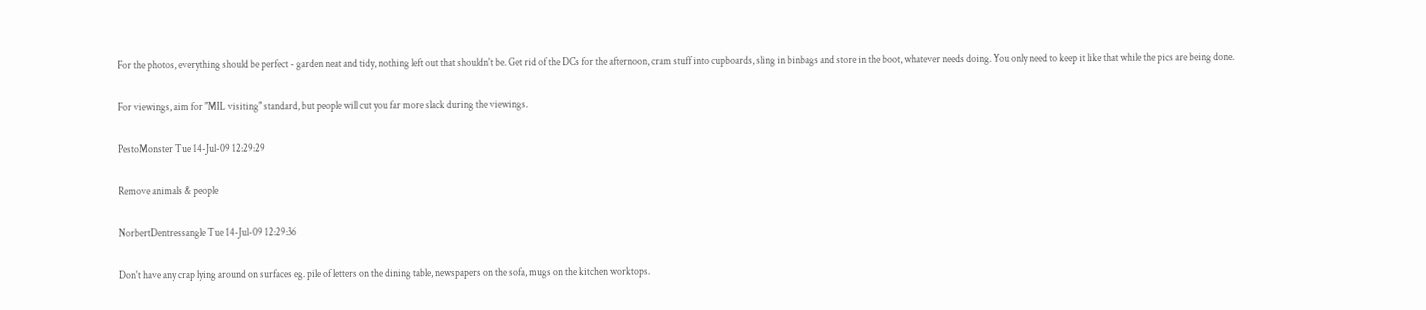For the photos, everything should be perfect - garden neat and tidy, nothing left out that shouldn't be. Get rid of the DCs for the afternoon, cram stuff into cupboards, sling in binbags and store in the boot, whatever needs doing. You only need to keep it like that while the pics are being done.

For viewings, aim for "MIL visiting" standard, but people will cut you far more slack during the viewings.

PestoMonster Tue 14-Jul-09 12:29:29

Remove animals & people

NorbertDentressangle Tue 14-Jul-09 12:29:36

Don't have any crap lying around on surfaces eg. pile of letters on the dining table, newspapers on the sofa, mugs on the kitchen worktops.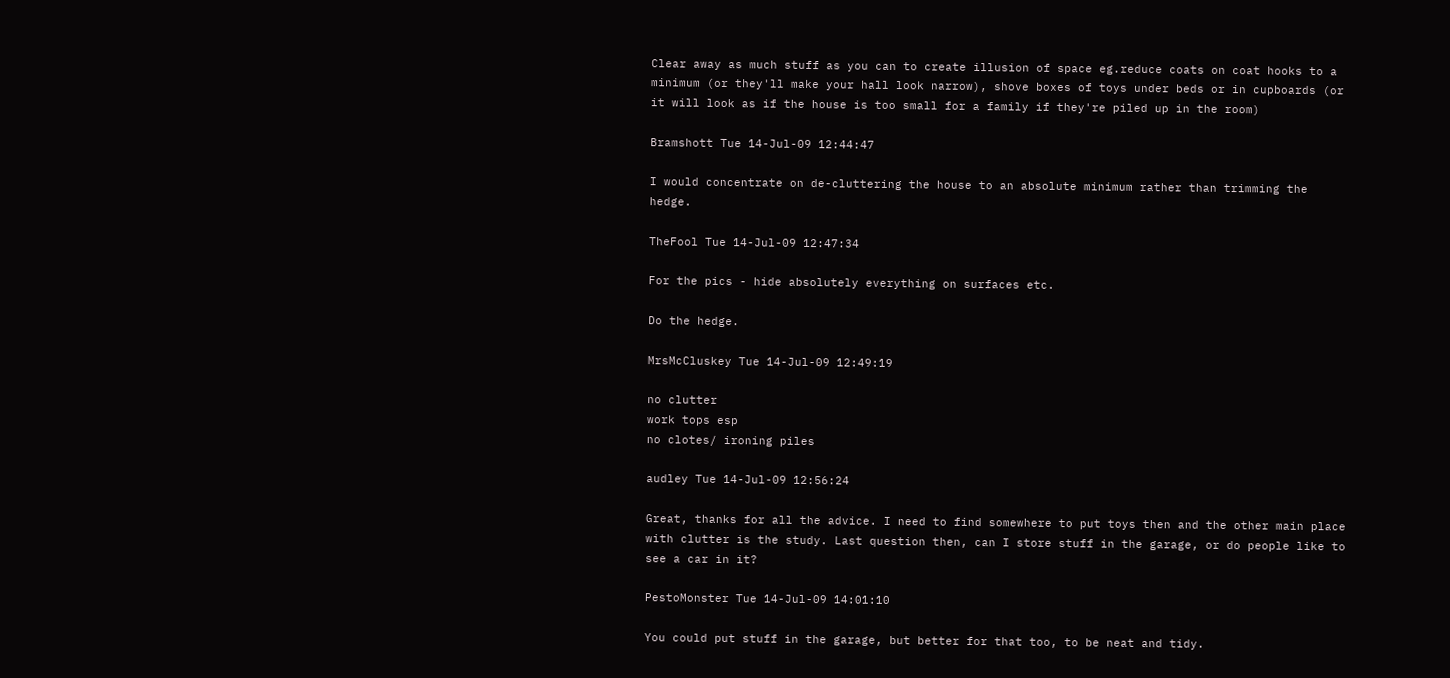Clear away as much stuff as you can to create illusion of space eg.reduce coats on coat hooks to a minimum (or they'll make your hall look narrow), shove boxes of toys under beds or in cupboards (or it will look as if the house is too small for a family if they're piled up in the room)

Bramshott Tue 14-Jul-09 12:44:47

I would concentrate on de-cluttering the house to an absolute minimum rather than trimming the hedge.

TheFool Tue 14-Jul-09 12:47:34

For the pics - hide absolutely everything on surfaces etc.

Do the hedge.

MrsMcCluskey Tue 14-Jul-09 12:49:19

no clutter
work tops esp
no clotes/ ironing piles

audley Tue 14-Jul-09 12:56:24

Great, thanks for all the advice. I need to find somewhere to put toys then and the other main place with clutter is the study. Last question then, can I store stuff in the garage, or do people like to see a car in it?

PestoMonster Tue 14-Jul-09 14:01:10

You could put stuff in the garage, but better for that too, to be neat and tidy.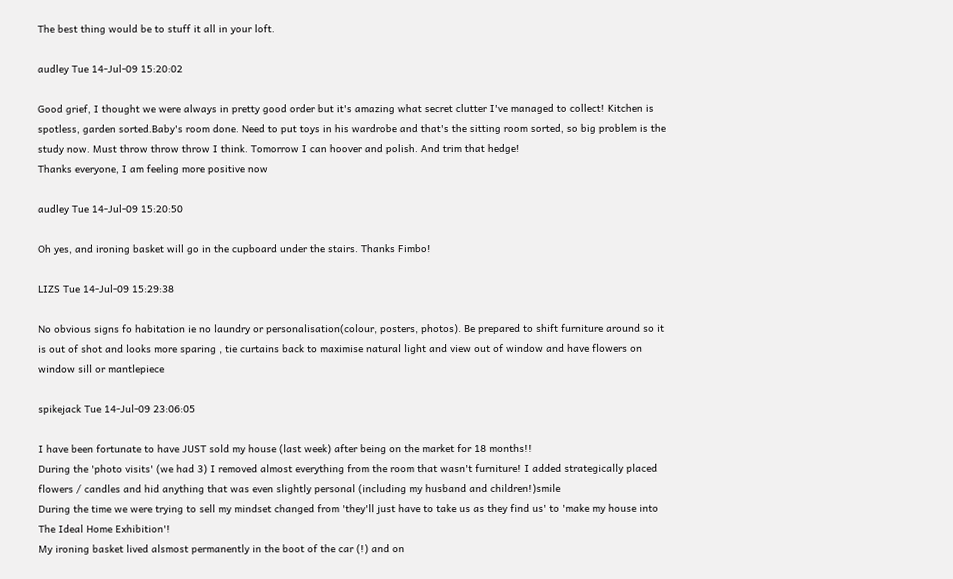The best thing would be to stuff it all in your loft.

audley Tue 14-Jul-09 15:20:02

Good grief, I thought we were always in pretty good order but it's amazing what secret clutter I've managed to collect! Kitchen is spotless, garden sorted.Baby's room done. Need to put toys in his wardrobe and that's the sitting room sorted, so big problem is the study now. Must throw throw throw I think. Tomorrow I can hoover and polish. And trim that hedge!
Thanks everyone, I am feeling more positive now

audley Tue 14-Jul-09 15:20:50

Oh yes, and ironing basket will go in the cupboard under the stairs. Thanks Fimbo!

LIZS Tue 14-Jul-09 15:29:38

No obvious signs fo habitation ie no laundry or personalisation(colour, posters, photos). Be prepared to shift furniture around so it is out of shot and looks more sparing , tie curtains back to maximise natural light and view out of window and have flowers on window sill or mantlepiece

spikejack Tue 14-Jul-09 23:06:05

I have been fortunate to have JUST sold my house (last week) after being on the market for 18 months!!
During the 'photo visits' (we had 3) I removed almost everything from the room that wasn't furniture! I added strategically placed flowers / candles and hid anything that was even slightly personal (including my husband and children!)smile
During the time we were trying to sell my mindset changed from 'they'll just have to take us as they find us' to 'make my house into The Ideal Home Exhibition'!
My ironing basket lived alsmost permanently in the boot of the car (!) and on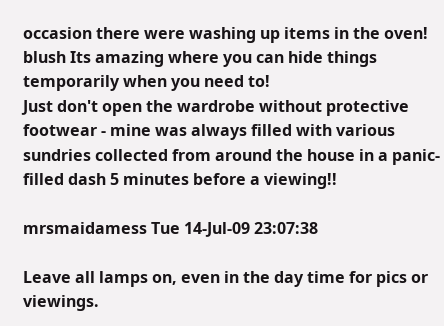occasion there were washing up items in the oven! blush Its amazing where you can hide things temporarily when you need to!
Just don't open the wardrobe without protective footwear - mine was always filled with various sundries collected from around the house in a panic-filled dash 5 minutes before a viewing!!

mrsmaidamess Tue 14-Jul-09 23:07:38

Leave all lamps on, even in the day time for pics or viewings.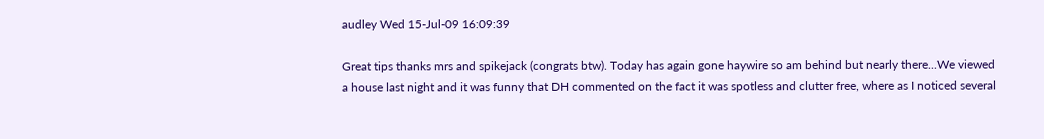audley Wed 15-Jul-09 16:09:39

Great tips thanks mrs and spikejack (congrats btw). Today has again gone haywire so am behind but nearly there...We viewed a house last night and it was funny that DH commented on the fact it was spotless and clutter free, where as I noticed several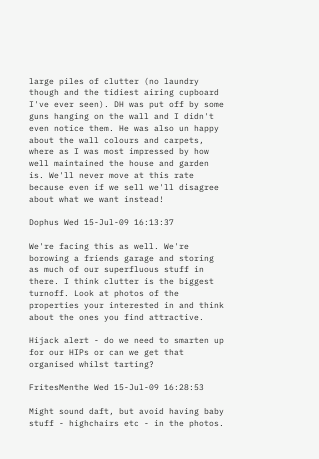large piles of clutter (no laundry though and the tidiest airing cupboard I've ever seen). DH was put off by some guns hanging on the wall and I didn't even notice them. He was also un happy about the wall colours and carpets, where as I was most impressed by how well maintained the house and garden is. We'll never move at this rate because even if we sell we'll disagree about what we want instead!

Dophus Wed 15-Jul-09 16:13:37

We're facing this as well. We're borowing a friends garage and storing as much of our superfluous stuff in there. I think clutter is the biggest turnoff. Look at photos of the properties your interested in and think about the ones you find attractive.

Hijack alert - do we need to smarten up for our HIPs or can we get that organised whilst tarting?

FritesMenthe Wed 15-Jul-09 16:28:53

Might sound daft, but avoid having baby stuff - highchairs etc - in the photos.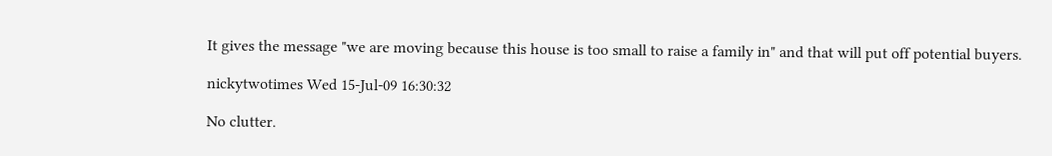It gives the message "we are moving because this house is too small to raise a family in" and that will put off potential buyers.

nickytwotimes Wed 15-Jul-09 16:30:32

No clutter.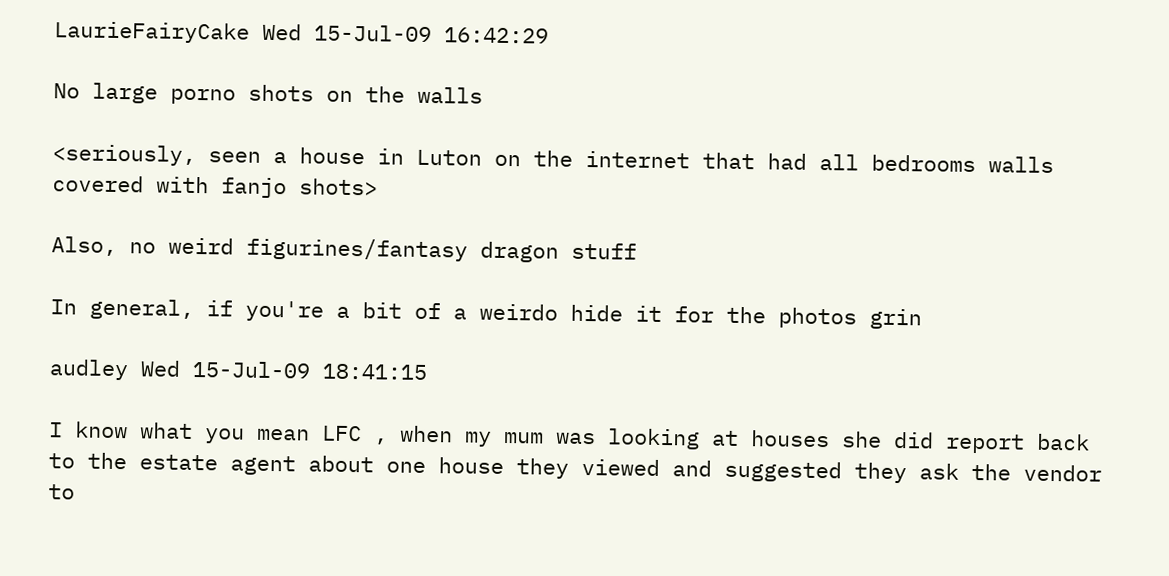LaurieFairyCake Wed 15-Jul-09 16:42:29

No large porno shots on the walls

<seriously, seen a house in Luton on the internet that had all bedrooms walls covered with fanjo shots>

Also, no weird figurines/fantasy dragon stuff

In general, if you're a bit of a weirdo hide it for the photos grin

audley Wed 15-Jul-09 18:41:15

I know what you mean LFC , when my mum was looking at houses she did report back to the estate agent about one house they viewed and suggested they ask the vendor to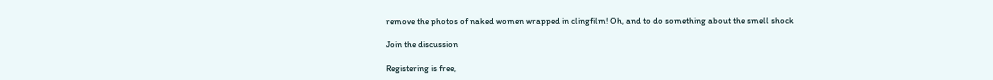remove the photos of naked women wrapped in clingfilm! Oh, and to do something about the smell shock

Join the discussion

Registering is free,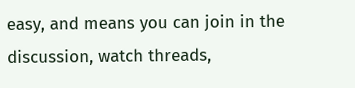easy, and means you can join in the discussion, watch threads,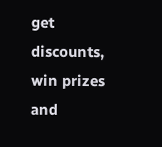get discounts, win prizes and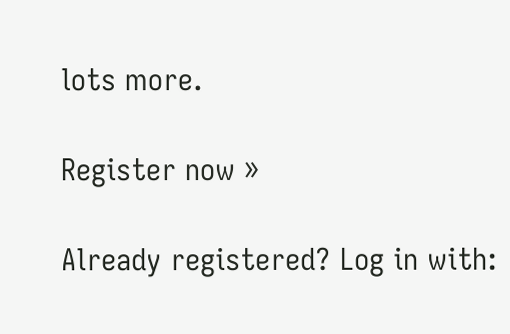lots more.

Register now »

Already registered? Log in with: